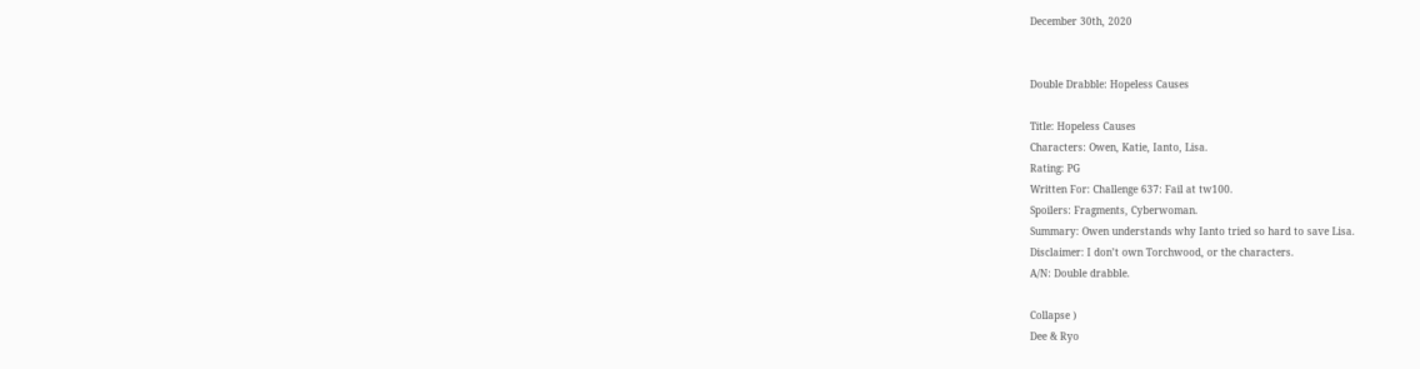December 30th, 2020


Double Drabble: Hopeless Causes

Title: Hopeless Causes
Characters: Owen, Katie, Ianto, Lisa.
Rating: PG
Written For: Challenge 637: Fail at tw100.
Spoilers: Fragments, Cyberwoman.
Summary: Owen understands why Ianto tried so hard to save Lisa.
Disclaimer: I don’t own Torchwood, or the characters.
A/N: Double drabble.

Collapse )
Dee & Ryo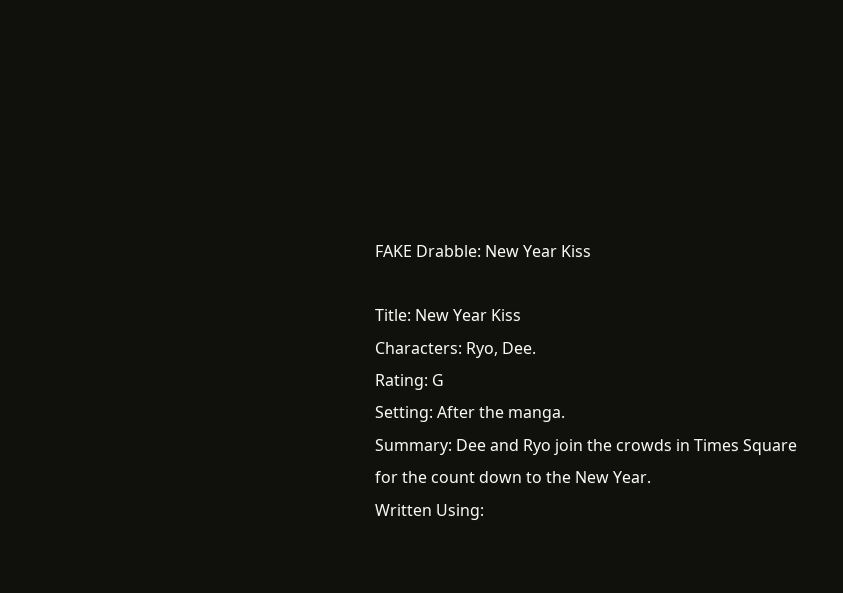FAKE Drabble: New Year Kiss

Title: New Year Kiss
Characters: Ryo, Dee.
Rating: G
Setting: After the manga.
Summary: Dee and Ryo join the crowds in Times Square for the count down to the New Year.
Written Using: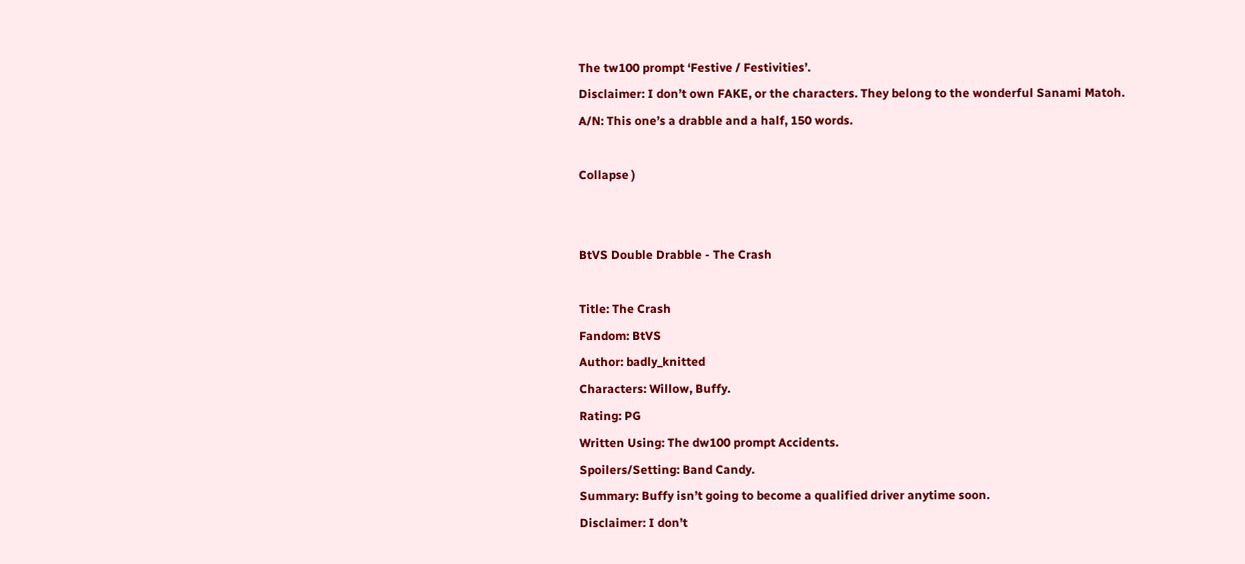The tw100 prompt ‘Festive / Festivities’.
Disclaimer: I don’t own FAKE, or the characters. They belong to the wonderful Sanami Matoh.
A/N: This one’s a drabble and a half, 150 words.

Collapse )


BtVS Double Drabble - The Crash

Title: The Crash
Fandom: BtVS
Author: badly_knitted
Characters: Willow, Buffy.
Rating: PG
Written Using: The dw100 prompt Accidents.
Spoilers/Setting: Band Candy.
Summary: Buffy isn’t going to become a qualified driver anytime soon.
Disclaimer: I don’t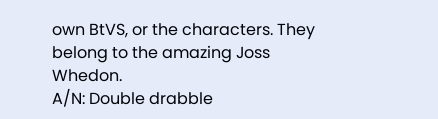own BtVS, or the characters. They belong to the amazing Joss Whedon.
A/N: Double drabble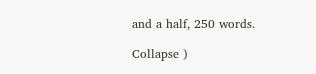and a half, 250 words.

Collapse )